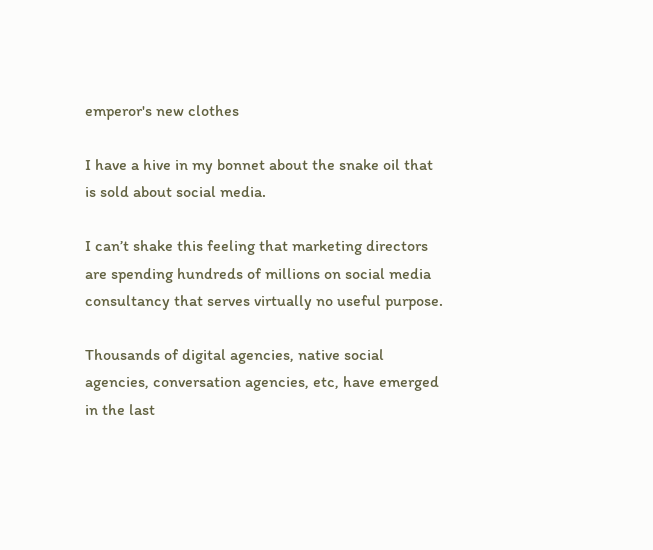emperor's new clothes

I have a hive in my bonnet about the snake oil that is sold about social media.

I can’t shake this feeling that marketing directors are spending hundreds of millions on social media consultancy that serves virtually no useful purpose.

Thousands of digital agencies, native social agencies, conversation agencies, etc, have emerged in the last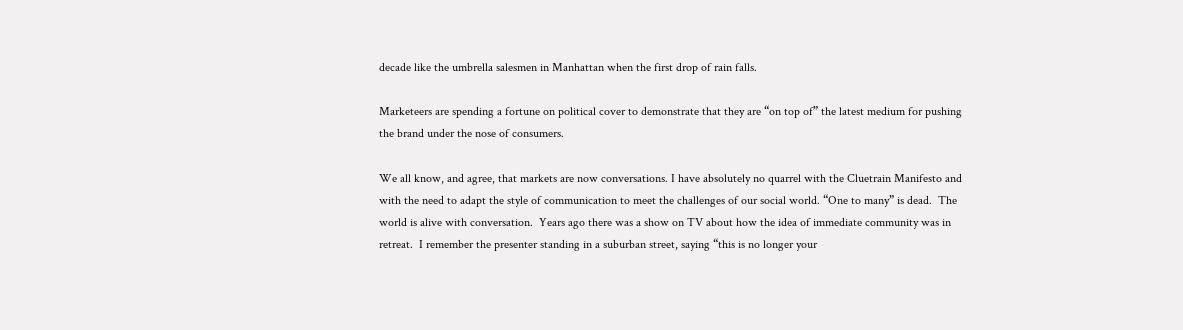decade like the umbrella salesmen in Manhattan when the first drop of rain falls.

Marketeers are spending a fortune on political cover to demonstrate that they are “on top of” the latest medium for pushing the brand under the nose of consumers.

We all know, and agree, that markets are now conversations. I have absolutely no quarrel with the Cluetrain Manifesto and with the need to adapt the style of communication to meet the challenges of our social world. “One to many” is dead.  The world is alive with conversation.  Years ago there was a show on TV about how the idea of immediate community was in retreat.  I remember the presenter standing in a suburban street, saying “this is no longer your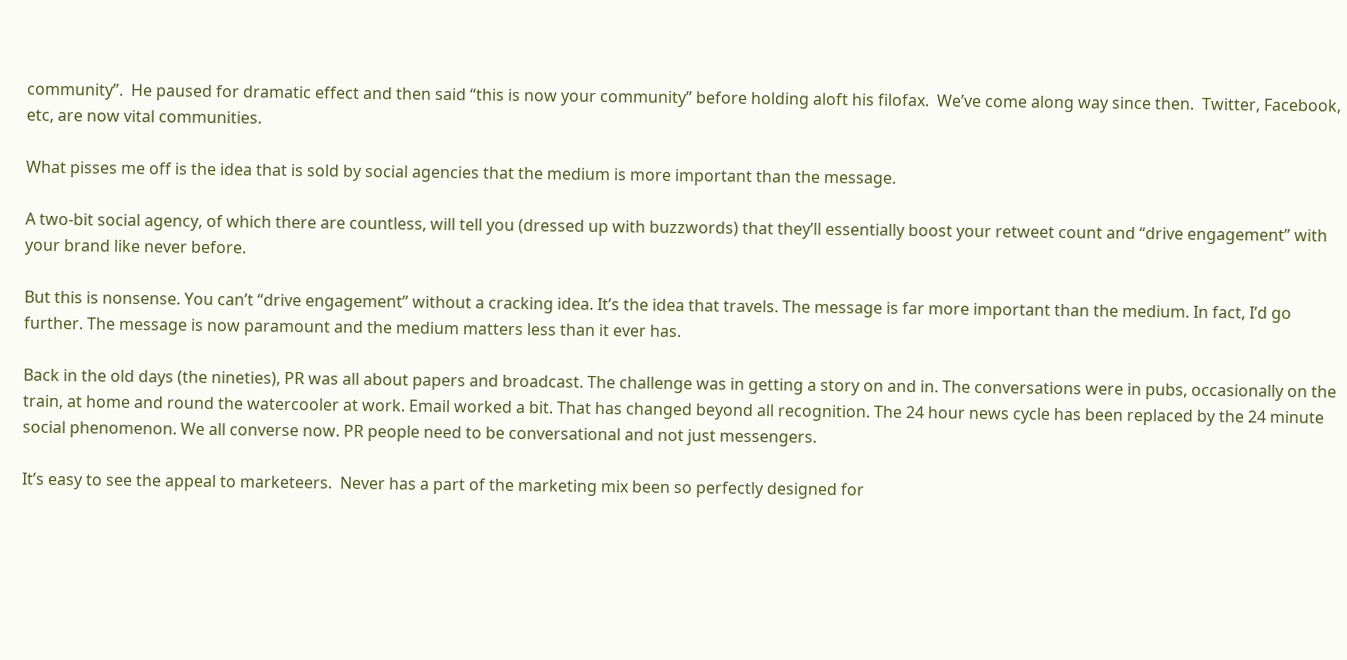community”.  He paused for dramatic effect and then said “this is now your community” before holding aloft his filofax.  We’ve come along way since then.  Twitter, Facebook, etc, are now vital communities.

What pisses me off is the idea that is sold by social agencies that the medium is more important than the message.

A two-bit social agency, of which there are countless, will tell you (dressed up with buzzwords) that they’ll essentially boost your retweet count and “drive engagement” with your brand like never before.

But this is nonsense. You can’t “drive engagement” without a cracking idea. It’s the idea that travels. The message is far more important than the medium. In fact, I’d go further. The message is now paramount and the medium matters less than it ever has.

Back in the old days (the nineties), PR was all about papers and broadcast. The challenge was in getting a story on and in. The conversations were in pubs, occasionally on the train, at home and round the watercooler at work. Email worked a bit. That has changed beyond all recognition. The 24 hour news cycle has been replaced by the 24 minute social phenomenon. We all converse now. PR people need to be conversational and not just messengers.

It’s easy to see the appeal to marketeers.  Never has a part of the marketing mix been so perfectly designed for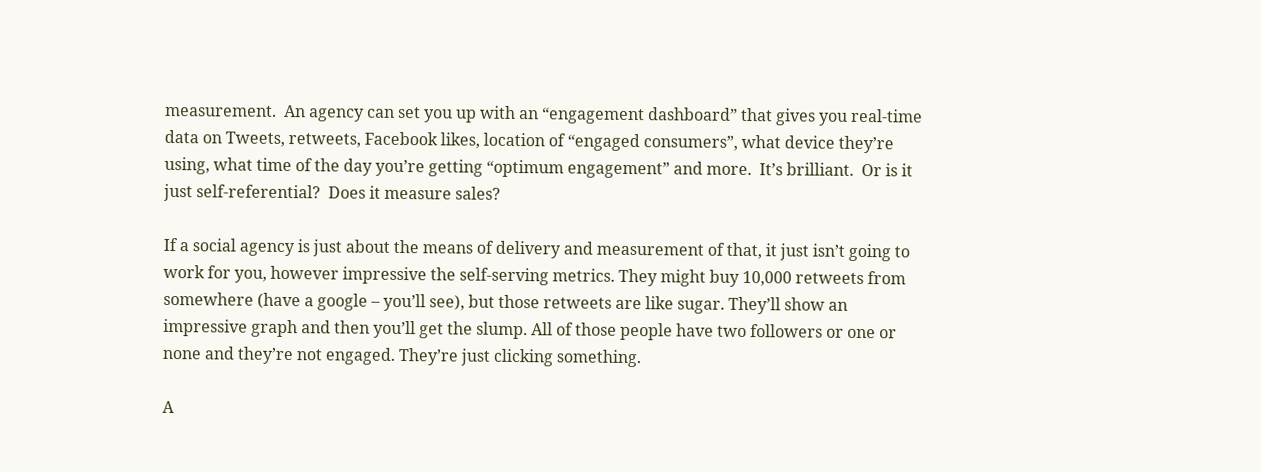measurement.  An agency can set you up with an “engagement dashboard” that gives you real-time data on Tweets, retweets, Facebook likes, location of “engaged consumers”, what device they’re using, what time of the day you’re getting “optimum engagement” and more.  It’s brilliant.  Or is it just self-referential?  Does it measure sales?

If a social agency is just about the means of delivery and measurement of that, it just isn’t going to work for you, however impressive the self-serving metrics. They might buy 10,000 retweets from somewhere (have a google – you’ll see), but those retweets are like sugar. They’ll show an impressive graph and then you’ll get the slump. All of those people have two followers or one or none and they’re not engaged. They’re just clicking something.

A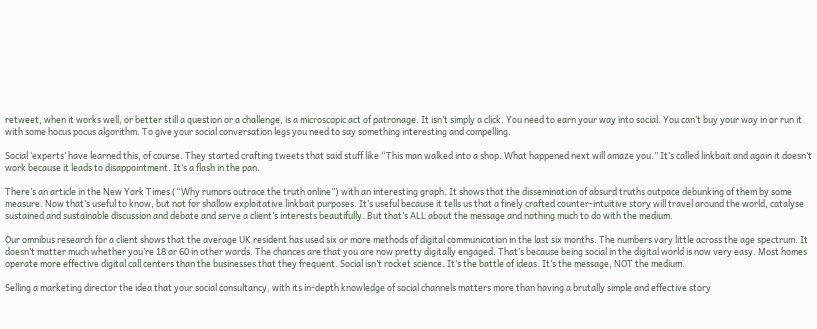retweet, when it works well, or better still a question or a challenge, is a microscopic act of patronage. It isn’t simply a click. You need to earn your way into social. You can’t buy your way in or run it with some hocus pocus algorithm. To give your social conversation legs you need to say something interesting and compelling.

Social ‘experts’ have learned this, of course. They started crafting tweets that said stuff like “This man walked into a shop. What happened next will amaze you.” It’s called linkbait and again it doesn’t work because it leads to disappointment. It’s a flash in the pan.

There’s an article in the New York Times (“Why rumors outrace the truth online”) with an interesting graph. It shows that the dissemination of absurd truths outpace debunking of them by some measure. Now that’s useful to know, but not for shallow exploitative linkbait purposes. It’s useful because it tells us that a finely crafted counter-intuitive story will travel around the world, catalyse sustained and sustainable discussion and debate and serve a client’s interests beautifully. But that’s ALL about the message and nothing much to do with the medium.

Our omnibus research for a client shows that the average UK resident has used six or more methods of digital communication in the last six months. The numbers vary little across the age spectrum. It doesn’t matter much whether you’re 18 or 60 in other words. The chances are that you are now pretty digitally engaged. That’s because being social in the digital world is now very easy. Most homes operate more effective digital call centers than the businesses that they frequent. Social isn’t rocket science. It’s the battle of ideas. It’s the message, NOT the medium.

Selling a marketing director the idea that your social consultancy, with its in-depth knowledge of social channels matters more than having a brutally simple and effective story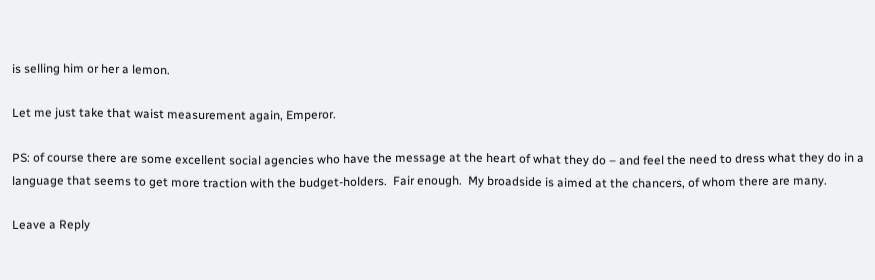is selling him or her a lemon.

Let me just take that waist measurement again, Emperor.

PS: of course there are some excellent social agencies who have the message at the heart of what they do – and feel the need to dress what they do in a language that seems to get more traction with the budget-holders.  Fair enough.  My broadside is aimed at the chancers, of whom there are many.

Leave a Reply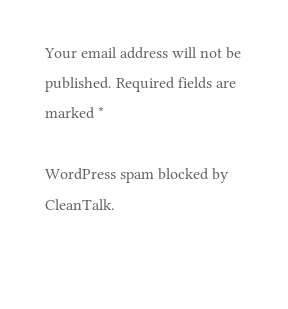Your email address will not be published. Required fields are marked *

WordPress spam blocked by CleanTalk.